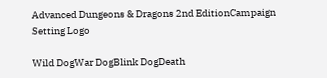Advanced Dungeons & Dragons 2nd EditionCampaign Setting Logo

Wild DogWar DogBlink DogDeath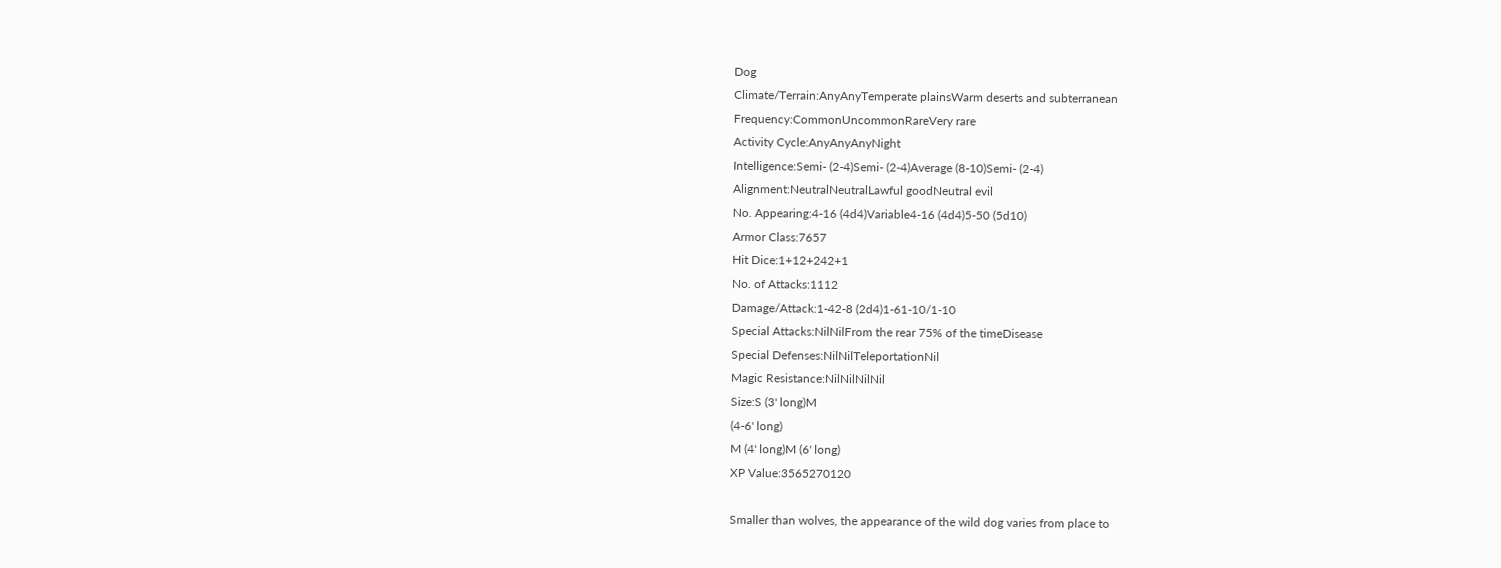Dog
Climate/Terrain:AnyAnyTemperate plainsWarm deserts and subterranean
Frequency:CommonUncommonRareVery rare
Activity Cycle:AnyAnyAnyNight
Intelligence:Semi- (2-4)Semi- (2-4)Average (8-10)Semi- (2-4)
Alignment:NeutralNeutralLawful goodNeutral evil
No. Appearing:4-16 (4d4)Variable4-16 (4d4)5-50 (5d10)
Armor Class:7657
Hit Dice:1+12+242+1
No. of Attacks:1112
Damage/Attack:1-42-8 (2d4)1-61-10/1-10
Special Attacks:NilNilFrom the rear 75% of the timeDisease
Special Defenses:NilNilTeleportationNil
Magic Resistance:NilNilNilNil
Size:S (3' long)M
(4-6' long)
M (4' long)M (6' long)
XP Value:3565270120

Smaller than wolves, the appearance of the wild dog varies from place to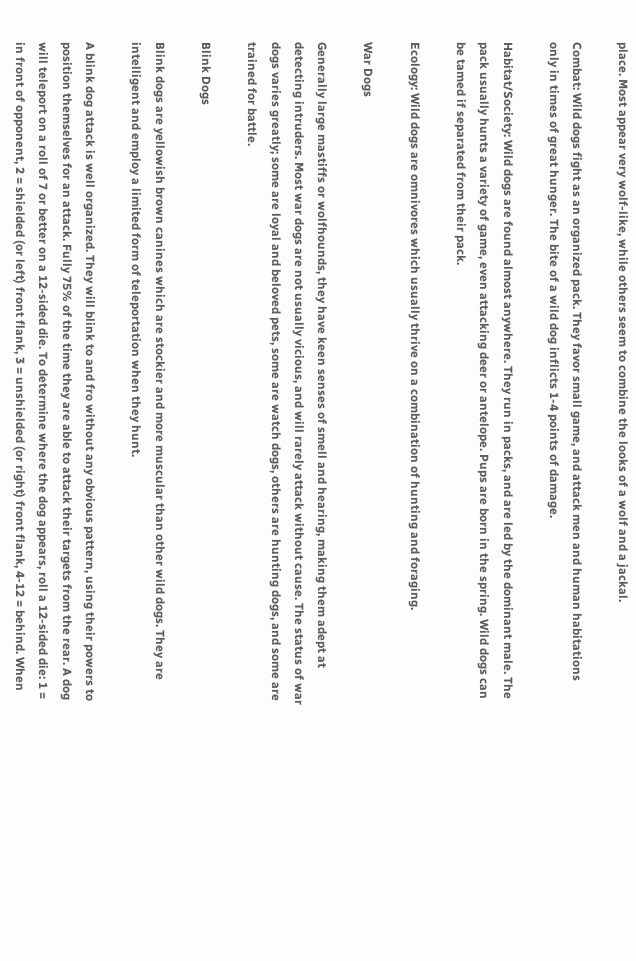place. Most appear very wolf-like, while others seem to combine the looks of a wolf and a jackal.

Combat: Wild dogs fight as an organized pack. They favor small game, and attack men and human habitations only in times of great hunger. The bite of a wild dog inflicts 1-4 points of damage.

Habitat/Society: Wild dogs are found almost anywhere. They run in packs, and are led by the dominant male. The pack usually hunts a variety of game, even attacking deer or antelope. Pups are born in the spring. Wild dogs can be tamed if separated from their pack.

Ecology: Wild dogs are omnivores which usually thrive on a combination of hunting and foraging.

War Dogs

Generally large mastiffs or wolfhounds, they have keen senses of smell and hearing, making them adept at detecting intruders. Most war dogs are not usually vicious, and will rarely attack without cause. The status of war dogs varies greatly; some are loyal and beloved pets, some are watch dogs, others are hunting dogs, and some are trained for battle.

Blink Dogs

Blink dogs are yellowish brown canines which are stockier and more muscular than other wild dogs. They are intelligent and employ a limited form of teleportation when they hunt.

A blink dog attack is well organized. They will blink to and fro without any obvious pattern, using their powers to position themselves for an attack. Fully 75% of the time they are able to attack their targets from the rear. A dog will teleport on a roll of 7 or better on a 12-sided die. To determine where the dog appears, roll a 12-sided die: 1 = in front of opponent, 2 = shielded (or left) front flank, 3 = unshielded (or right) front flank, 4-12 = behind. When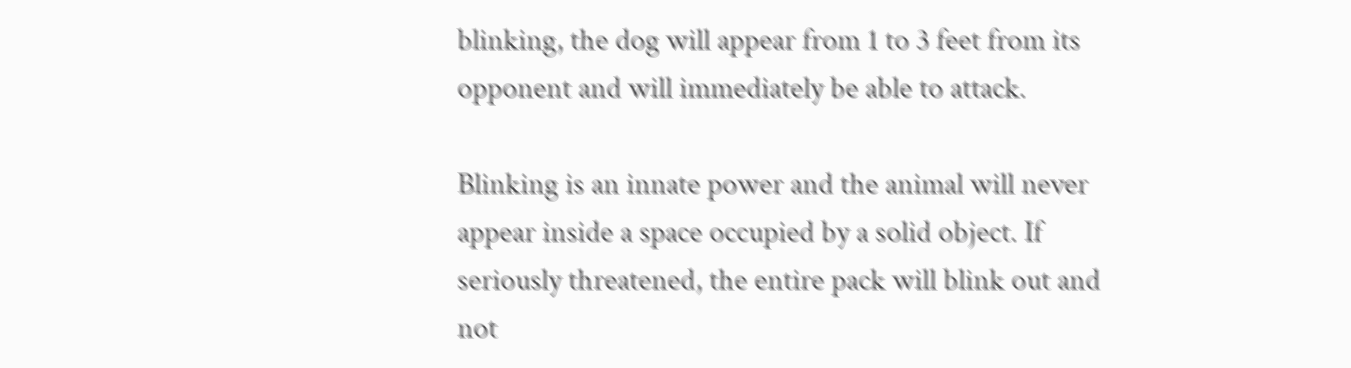blinking, the dog will appear from 1 to 3 feet from its opponent and will immediately be able to attack.

Blinking is an innate power and the animal will never appear inside a space occupied by a solid object. If seriously threatened, the entire pack will blink out and not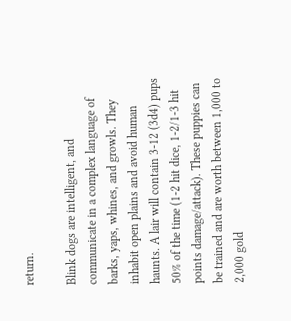return.

Blink dogs are intelligent, and communicate in a complex language of barks, yaps, whines, and growls. They inhabit open plains and avoid human haunts. A lair will contain 3-12 (3d4) pups 50% of the time (1-2 hit dice, 1-2/1-3 hit points damage/attack). These puppies can be trained and are worth between 1,000 to 2,000 gold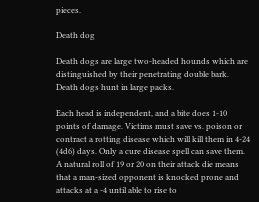pieces.

Death dog

Death dogs are large two-headed hounds which are distinguished by their penetrating double bark. Death dogs hunt in large packs.

Each head is independent, and a bite does 1-10 points of damage. Victims must save vs. poison or contract a rotting disease which will kill them in 4-24 (4d6) days. Only a cure disease spell can save them. A natural roll of 19 or 20 on their attack die means that a man-sized opponent is knocked prone and attacks at a -4 until able to rise to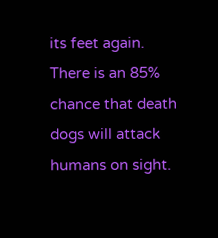its feet again. There is an 85% chance that death dogs will attack humans on sight.